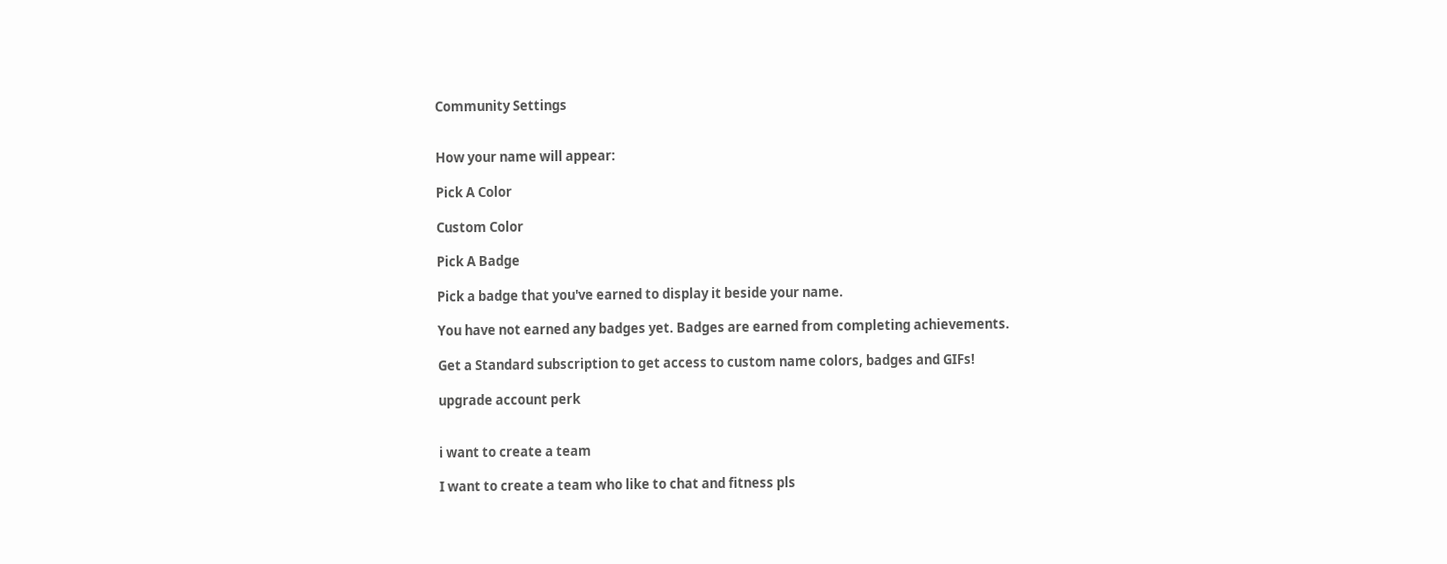Community Settings


How your name will appear:

Pick A Color

Custom Color

Pick A Badge

Pick a badge that you've earned to display it beside your name.

You have not earned any badges yet. Badges are earned from completing achievements.

Get a Standard subscription to get access to custom name colors, badges and GIFs!

upgrade account perk


i want to create a team

I want to create a team who like to chat and fitness pls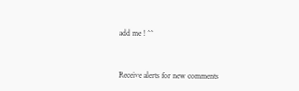add me ! ^^


Receive alerts for new comments